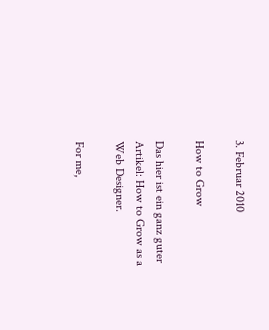3. Februar 2010

How to Grow

Das hier ist ein ganz guter Artikel: How to Grow as a Web Designer.

For me,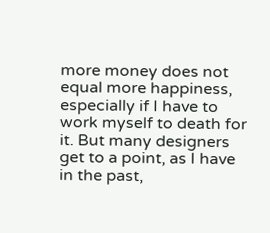more money does not equal more happiness, especially if I have to work myself to death for it. But many designers get to a point, as I have in the past,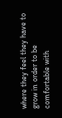where they feel they have to grow in order to be comfortable with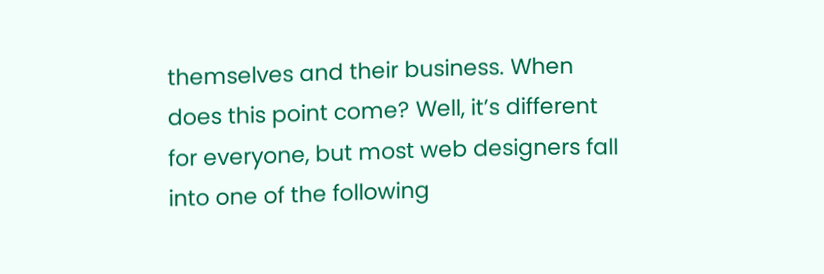themselves and their business. When does this point come? Well, it’s different for everyone, but most web designers fall into one of the following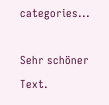categories...

Sehr schöner Text.